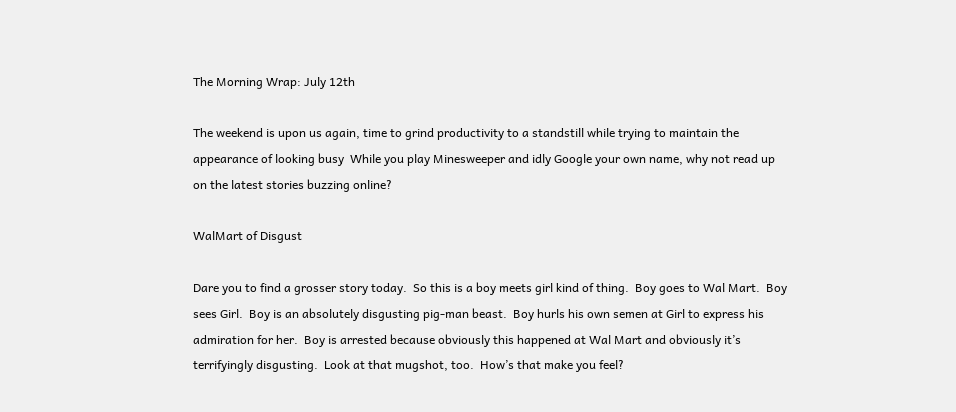The Morning Wrap: July 12th

The weekend is upon us again, time to grind productivity to a standstill while trying to maintain the appearance of looking busy  While you play Minesweeper and idly Google your own name, why not read up on the latest stories buzzing online?

WalMart of Disgust

Dare you to find a grosser story today.  So this is a boy meets girl kind of thing.  Boy goes to Wal Mart.  Boy sees Girl.  Boy is an absolutely disgusting pig-man beast.  Boy hurls his own semen at Girl to express his admiration for her.  Boy is arrested because obviously this happened at Wal Mart and obviously it’s terrifyingly disgusting.  Look at that mugshot, too.  How’s that make you feel?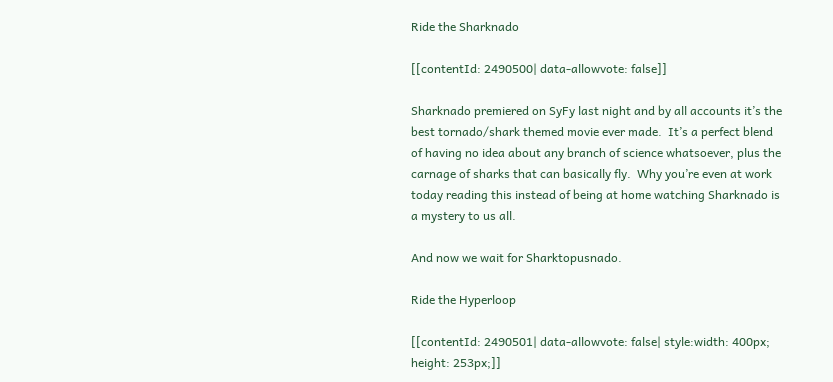Ride the Sharknado

[[contentId: 2490500| data-allowvote: false]]

Sharknado premiered on SyFy last night and by all accounts it’s the best tornado/shark themed movie ever made.  It’s a perfect blend of having no idea about any branch of science whatsoever, plus the carnage of sharks that can basically fly.  Why you’re even at work today reading this instead of being at home watching Sharknado is a mystery to us all.

And now we wait for Sharktopusnado.

Ride the Hyperloop

[[contentId: 2490501| data-allowvote: false| style:width: 400px; height: 253px;]]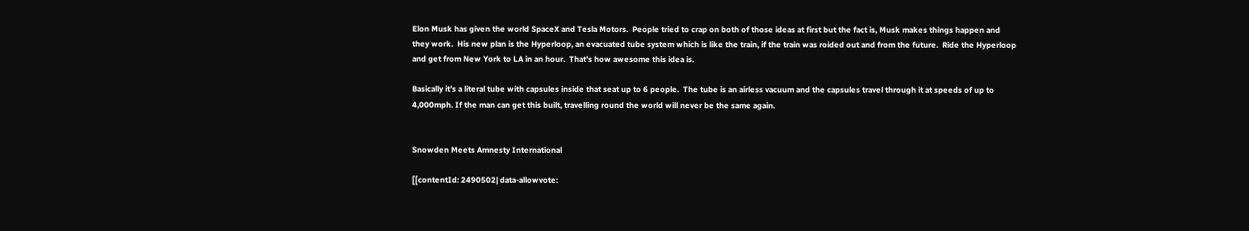Elon Musk has given the world SpaceX and Tesla Motors.  People tried to crap on both of those ideas at first but the fact is, Musk makes things happen and they work.  His new plan is the Hyperloop, an evacuated tube system which is like the train, if the train was roided out and from the future.  Ride the Hyperloop and get from New York to LA in an hour.  That’s how awesome this idea is.

Basically it’s a literal tube with capsules inside that seat up to 6 people.  The tube is an airless vacuum and the capsules travel through it at speeds of up to 4,000mph. If the man can get this built, travelling round the world will never be the same again.


Snowden Meets Amnesty International

[[contentId: 2490502| data-allowvote: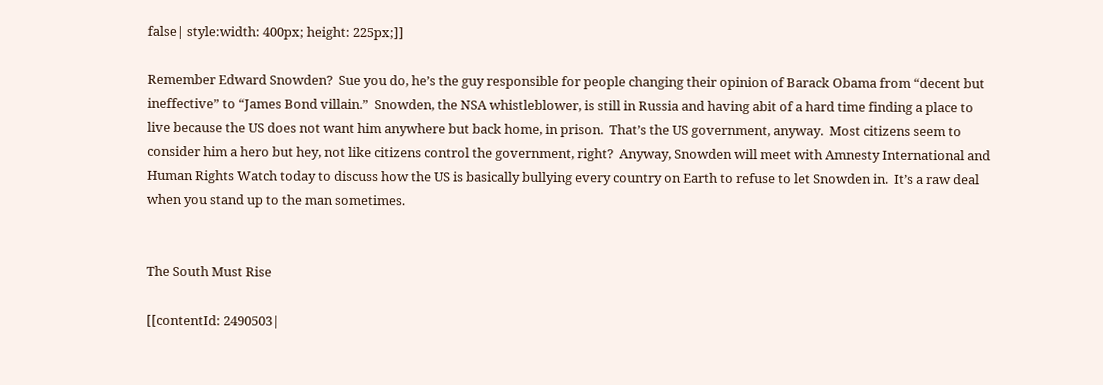false| style:width: 400px; height: 225px;]]

Remember Edward Snowden?  Sue you do, he’s the guy responsible for people changing their opinion of Barack Obama from “decent but ineffective” to “James Bond villain.”  Snowden, the NSA whistleblower, is still in Russia and having abit of a hard time finding a place to live because the US does not want him anywhere but back home, in prison.  That’s the US government, anyway.  Most citizens seem to consider him a hero but hey, not like citizens control the government, right?  Anyway, Snowden will meet with Amnesty International and Human Rights Watch today to discuss how the US is basically bullying every country on Earth to refuse to let Snowden in.  It’s a raw deal when you stand up to the man sometimes.


The South Must Rise

[[contentId: 2490503|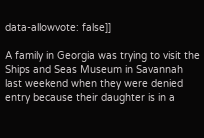data-allowvote: false]]

A family in Georgia was trying to visit the Ships and Seas Museum in Savannah last weekend when they were denied entry because their daughter is in a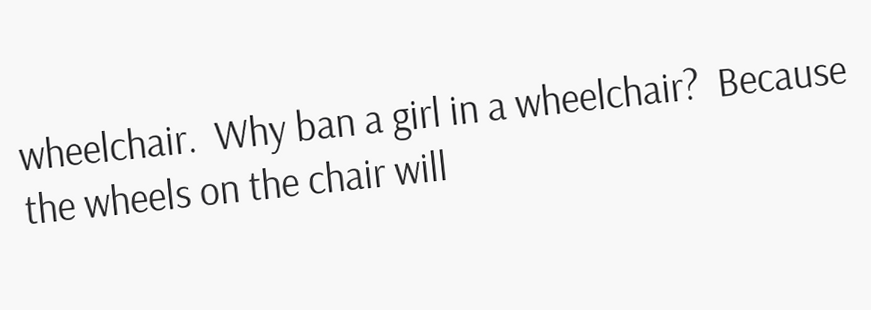wheelchair.  Why ban a girl in a wheelchair?  Because the wheels on the chair will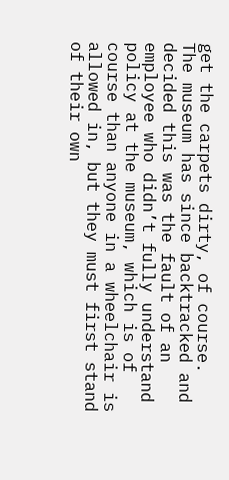get the carpets dirty, of course.  The museum has since backtracked and decided this was the fault of an employee who didn’t fully understand policy at the museum, which is of course than anyone in a wheelchair is allowed in, but they must first stand of their own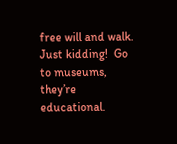free will and walk.  Just kidding!  Go to museums, they’re educational.